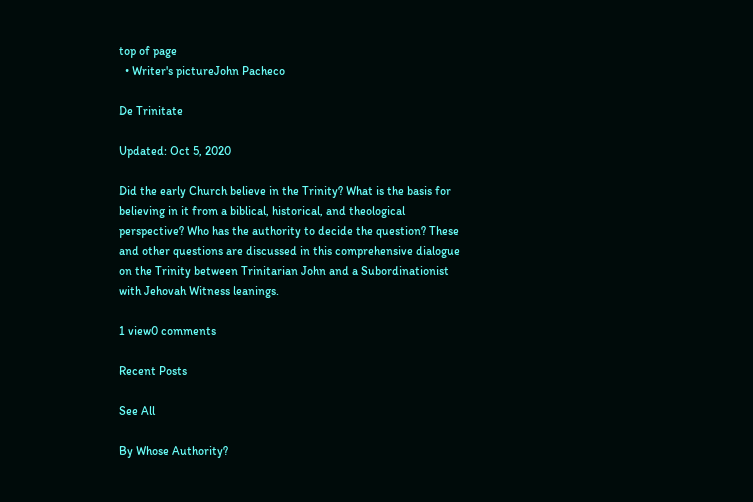top of page
  • Writer's pictureJohn Pacheco

De Trinitate

Updated: Oct 5, 2020

Did the early Church believe in the Trinity? What is the basis for believing in it from a biblical, historical, and theological perspective? Who has the authority to decide the question? These and other questions are discussed in this comprehensive dialogue on the Trinity between Trinitarian John and a Subordinationist with Jehovah Witness leanings.

1 view0 comments

Recent Posts

See All

By Whose Authority?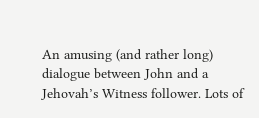An amusing (and rather long) dialogue between John and a Jehovah’s Witness follower. Lots of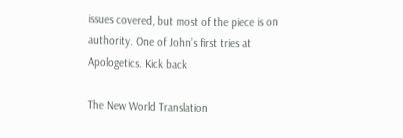issues covered, but most of the piece is on authority. One of John’s first tries at Apologetics. Kick back

The New World Translation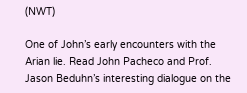(NWT)

One of John’s early encounters with the Arian lie. Read John Pacheco and Prof. Jason Beduhn’s interesting dialogue on the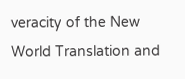veracity of the New World Translation and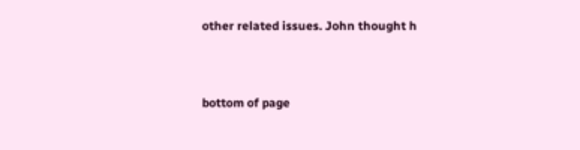other related issues. John thought h


bottom of page